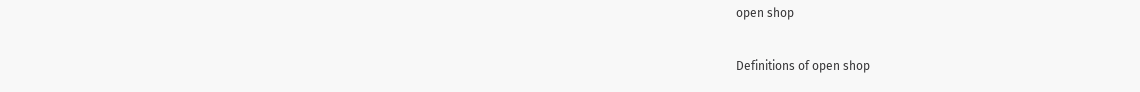open shop

Definitions of open shop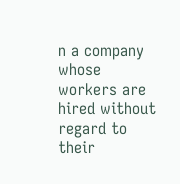n a company whose workers are hired without regard to their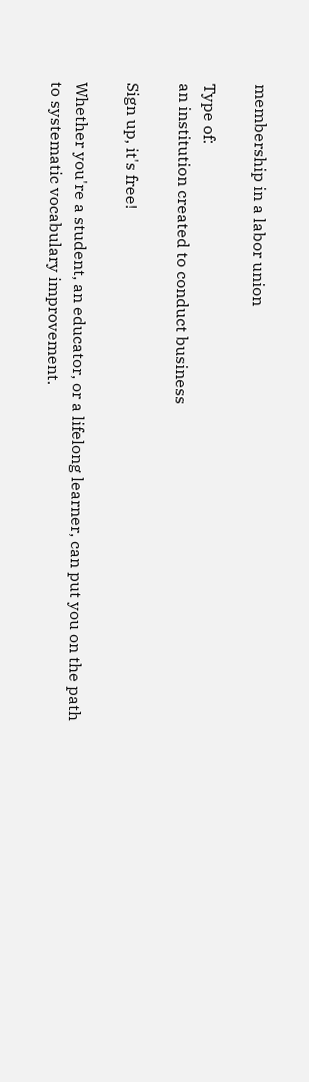membership in a labor union

Type of:
an institution created to conduct business

Sign up, it's free!

Whether you're a student, an educator, or a lifelong learner, can put you on the path to systematic vocabulary improvement.